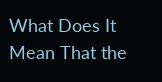What Does It Mean That the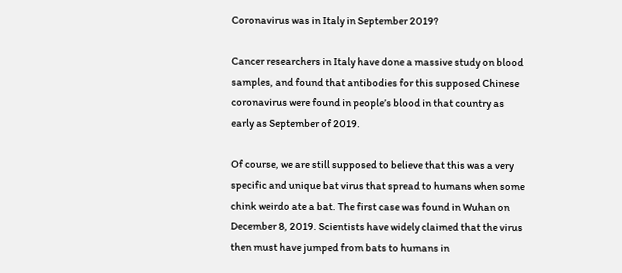Coronavirus was in Italy in September 2019?

Cancer researchers in Italy have done a massive study on blood samples, and found that antibodies for this supposed Chinese coronavirus were found in people’s blood in that country as early as September of 2019.

Of course, we are still supposed to believe that this was a very specific and unique bat virus that spread to humans when some chink weirdo ate a bat. The first case was found in Wuhan on December 8, 2019. Scientists have widely claimed that the virus then must have jumped from bats to humans in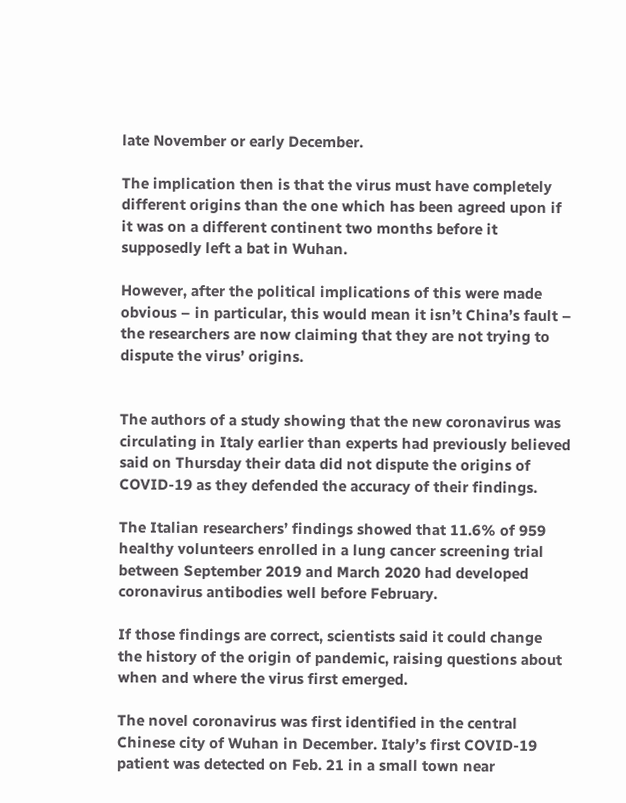late November or early December.

The implication then is that the virus must have completely different origins than the one which has been agreed upon if it was on a different continent two months before it supposedly left a bat in Wuhan.

However, after the political implications of this were made obvious – in particular, this would mean it isn’t China’s fault – the researchers are now claiming that they are not trying to dispute the virus’ origins.


The authors of a study showing that the new coronavirus was circulating in Italy earlier than experts had previously believed said on Thursday their data did not dispute the origins of COVID-19 as they defended the accuracy of their findings.

The Italian researchers’ findings showed that 11.6% of 959 healthy volunteers enrolled in a lung cancer screening trial between September 2019 and March 2020 had developed coronavirus antibodies well before February.

If those findings are correct, scientists said it could change the history of the origin of pandemic, raising questions about when and where the virus first emerged.

The novel coronavirus was first identified in the central Chinese city of Wuhan in December. Italy’s first COVID-19 patient was detected on Feb. 21 in a small town near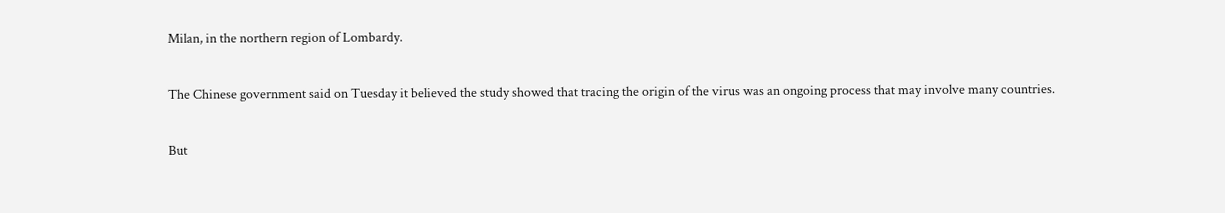Milan, in the northern region of Lombardy.

The Chinese government said on Tuesday it believed the study showed that tracing the origin of the virus was an ongoing process that may involve many countries.

But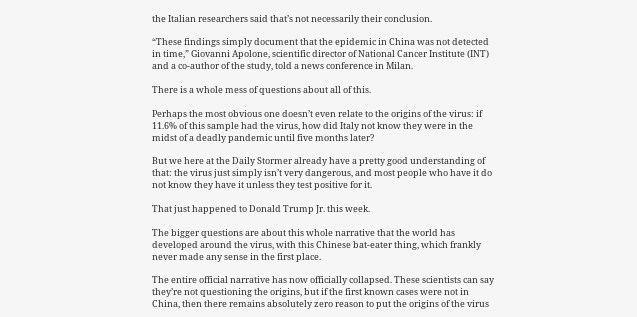the Italian researchers said that’s not necessarily their conclusion.

“These findings simply document that the epidemic in China was not detected in time,” Giovanni Apolone, scientific director of National Cancer Institute (INT) and a co-author of the study, told a news conference in Milan.

There is a whole mess of questions about all of this.

Perhaps the most obvious one doesn’t even relate to the origins of the virus: if 11.6% of this sample had the virus, how did Italy not know they were in the midst of a deadly pandemic until five months later?

But we here at the Daily Stormer already have a pretty good understanding of that: the virus just simply isn’t very dangerous, and most people who have it do not know they have it unless they test positive for it.

That just happened to Donald Trump Jr. this week.

The bigger questions are about this whole narrative that the world has developed around the virus, with this Chinese bat-eater thing, which frankly never made any sense in the first place.

The entire official narrative has now officially collapsed. These scientists can say they’re not questioning the origins, but if the first known cases were not in China, then there remains absolutely zero reason to put the origins of the virus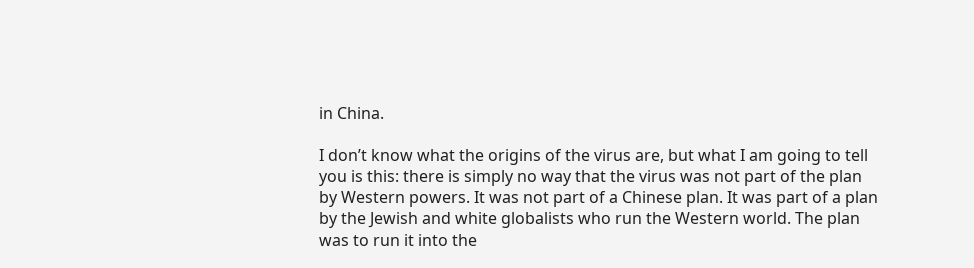in China.

I don’t know what the origins of the virus are, but what I am going to tell you is this: there is simply no way that the virus was not part of the plan by Western powers. It was not part of a Chinese plan. It was part of a plan by the Jewish and white globalists who run the Western world. The plan was to run it into the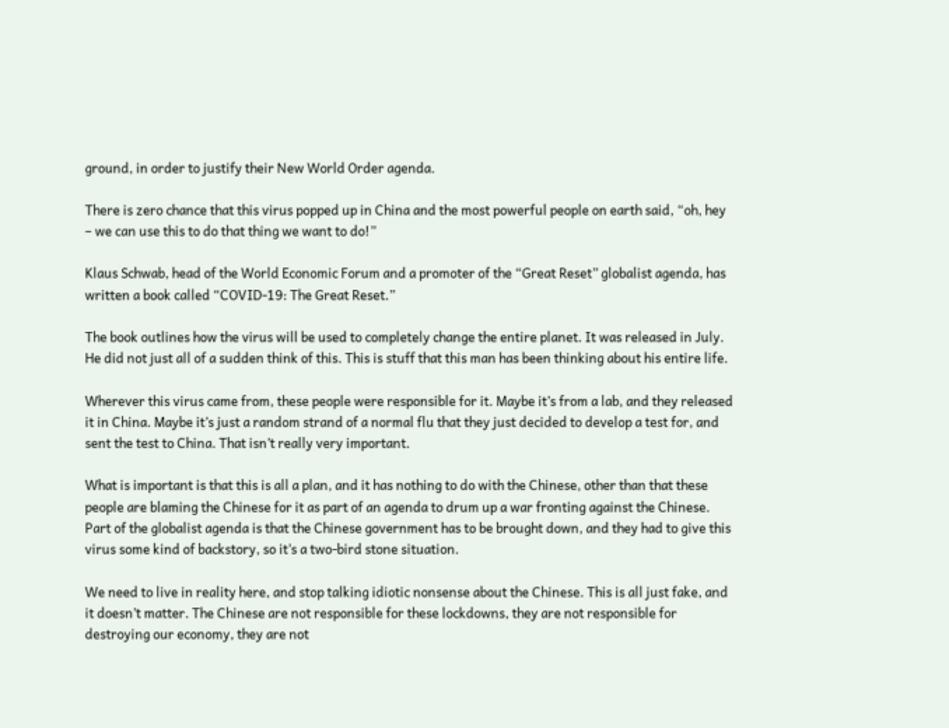ground, in order to justify their New World Order agenda.

There is zero chance that this virus popped up in China and the most powerful people on earth said, “oh, hey – we can use this to do that thing we want to do!”

Klaus Schwab, head of the World Economic Forum and a promoter of the “Great Reset” globalist agenda, has written a book called “COVID-19: The Great Reset.”

The book outlines how the virus will be used to completely change the entire planet. It was released in July. He did not just all of a sudden think of this. This is stuff that this man has been thinking about his entire life.

Wherever this virus came from, these people were responsible for it. Maybe it’s from a lab, and they released it in China. Maybe it’s just a random strand of a normal flu that they just decided to develop a test for, and sent the test to China. That isn’t really very important.

What is important is that this is all a plan, and it has nothing to do with the Chinese, other than that these people are blaming the Chinese for it as part of an agenda to drum up a war fronting against the Chinese. Part of the globalist agenda is that the Chinese government has to be brought down, and they had to give this virus some kind of backstory, so it’s a two-bird stone situation.

We need to live in reality here, and stop talking idiotic nonsense about the Chinese. This is all just fake, and it doesn’t matter. The Chinese are not responsible for these lockdowns, they are not responsible for destroying our economy, they are not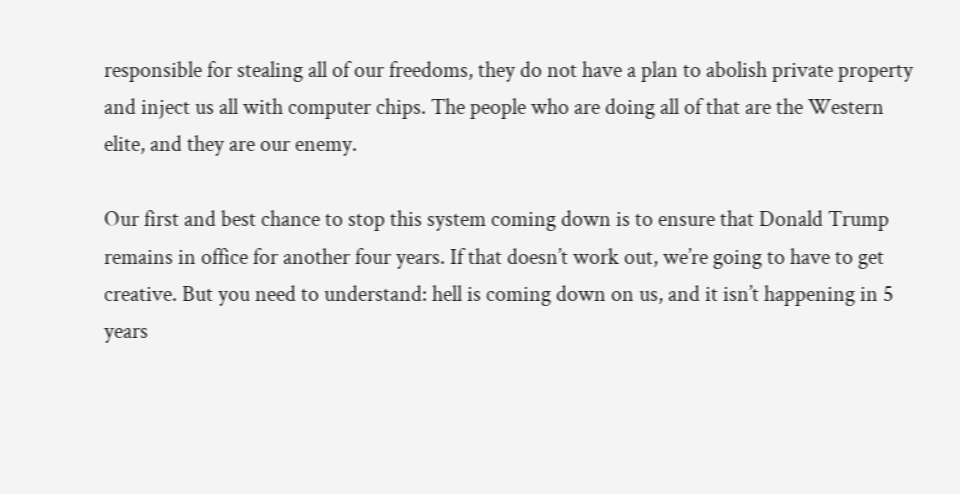responsible for stealing all of our freedoms, they do not have a plan to abolish private property and inject us all with computer chips. The people who are doing all of that are the Western elite, and they are our enemy.

Our first and best chance to stop this system coming down is to ensure that Donald Trump remains in office for another four years. If that doesn’t work out, we’re going to have to get creative. But you need to understand: hell is coming down on us, and it isn’t happening in 5 years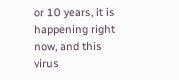or 10 years, it is happening right now, and this virus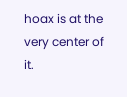hoax is at the very center of it.